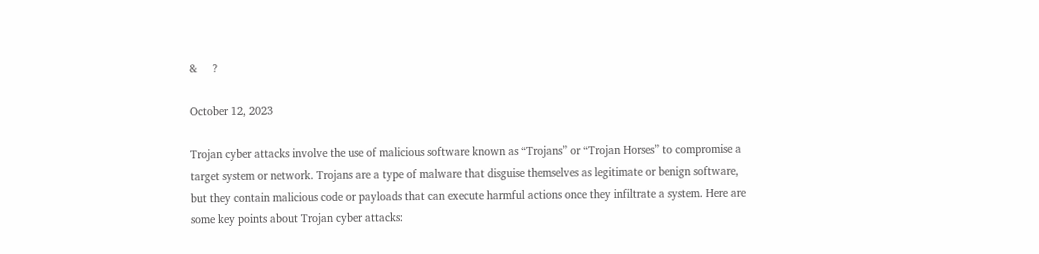&     ?

October 12, 2023

Trojan cyber attacks involve the use of malicious software known as “Trojans” or “Trojan Horses” to compromise a target system or network. Trojans are a type of malware that disguise themselves as legitimate or benign software, but they contain malicious code or payloads that can execute harmful actions once they infiltrate a system. Here are some key points about Trojan cyber attacks: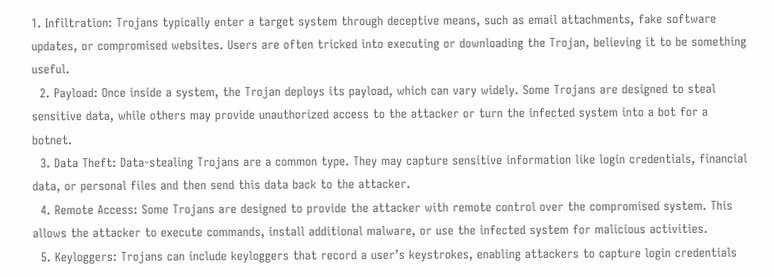1. Infiltration: Trojans typically enter a target system through deceptive means, such as email attachments, fake software updates, or compromised websites. Users are often tricked into executing or downloading the Trojan, believing it to be something useful.
  2. Payload: Once inside a system, the Trojan deploys its payload, which can vary widely. Some Trojans are designed to steal sensitive data, while others may provide unauthorized access to the attacker or turn the infected system into a bot for a botnet.
  3. Data Theft: Data-stealing Trojans are a common type. They may capture sensitive information like login credentials, financial data, or personal files and then send this data back to the attacker.
  4. Remote Access: Some Trojans are designed to provide the attacker with remote control over the compromised system. This allows the attacker to execute commands, install additional malware, or use the infected system for malicious activities.
  5. Keyloggers: Trojans can include keyloggers that record a user’s keystrokes, enabling attackers to capture login credentials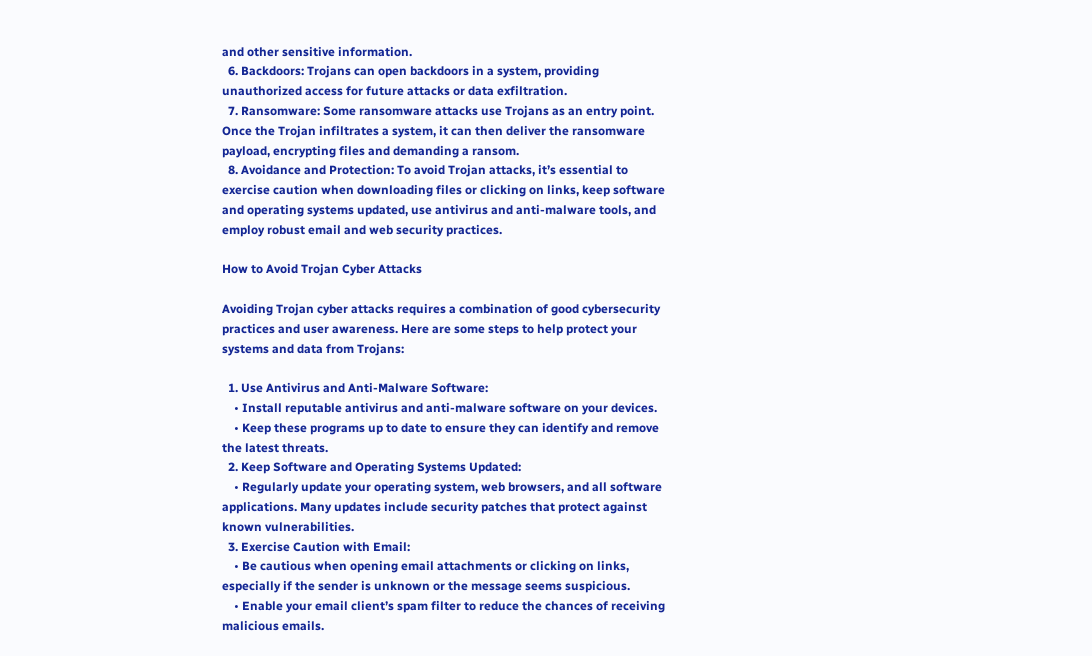and other sensitive information.
  6. Backdoors: Trojans can open backdoors in a system, providing unauthorized access for future attacks or data exfiltration.
  7. Ransomware: Some ransomware attacks use Trojans as an entry point. Once the Trojan infiltrates a system, it can then deliver the ransomware payload, encrypting files and demanding a ransom.
  8. Avoidance and Protection: To avoid Trojan attacks, it’s essential to exercise caution when downloading files or clicking on links, keep software and operating systems updated, use antivirus and anti-malware tools, and employ robust email and web security practices.

How to Avoid Trojan Cyber Attacks

Avoiding Trojan cyber attacks requires a combination of good cybersecurity practices and user awareness. Here are some steps to help protect your systems and data from Trojans:

  1. Use Antivirus and Anti-Malware Software:
    • Install reputable antivirus and anti-malware software on your devices.
    • Keep these programs up to date to ensure they can identify and remove the latest threats.
  2. Keep Software and Operating Systems Updated:
    • Regularly update your operating system, web browsers, and all software applications. Many updates include security patches that protect against known vulnerabilities.
  3. Exercise Caution with Email:
    • Be cautious when opening email attachments or clicking on links, especially if the sender is unknown or the message seems suspicious.
    • Enable your email client’s spam filter to reduce the chances of receiving malicious emails.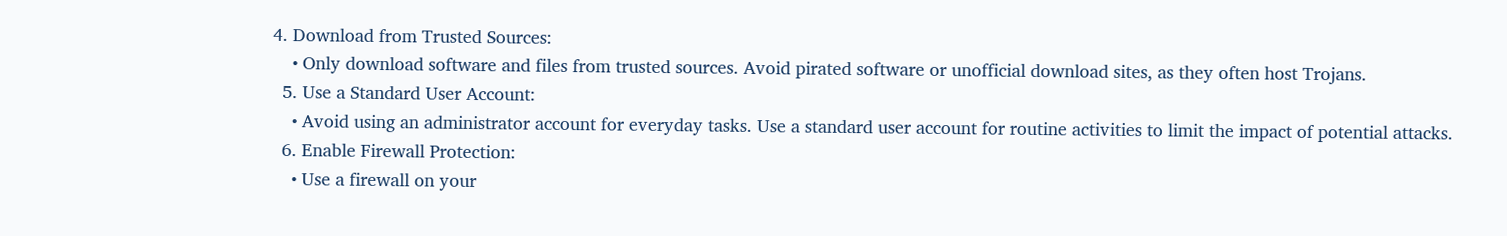4. Download from Trusted Sources:
    • Only download software and files from trusted sources. Avoid pirated software or unofficial download sites, as they often host Trojans.
  5. Use a Standard User Account:
    • Avoid using an administrator account for everyday tasks. Use a standard user account for routine activities to limit the impact of potential attacks.
  6. Enable Firewall Protection:
    • Use a firewall on your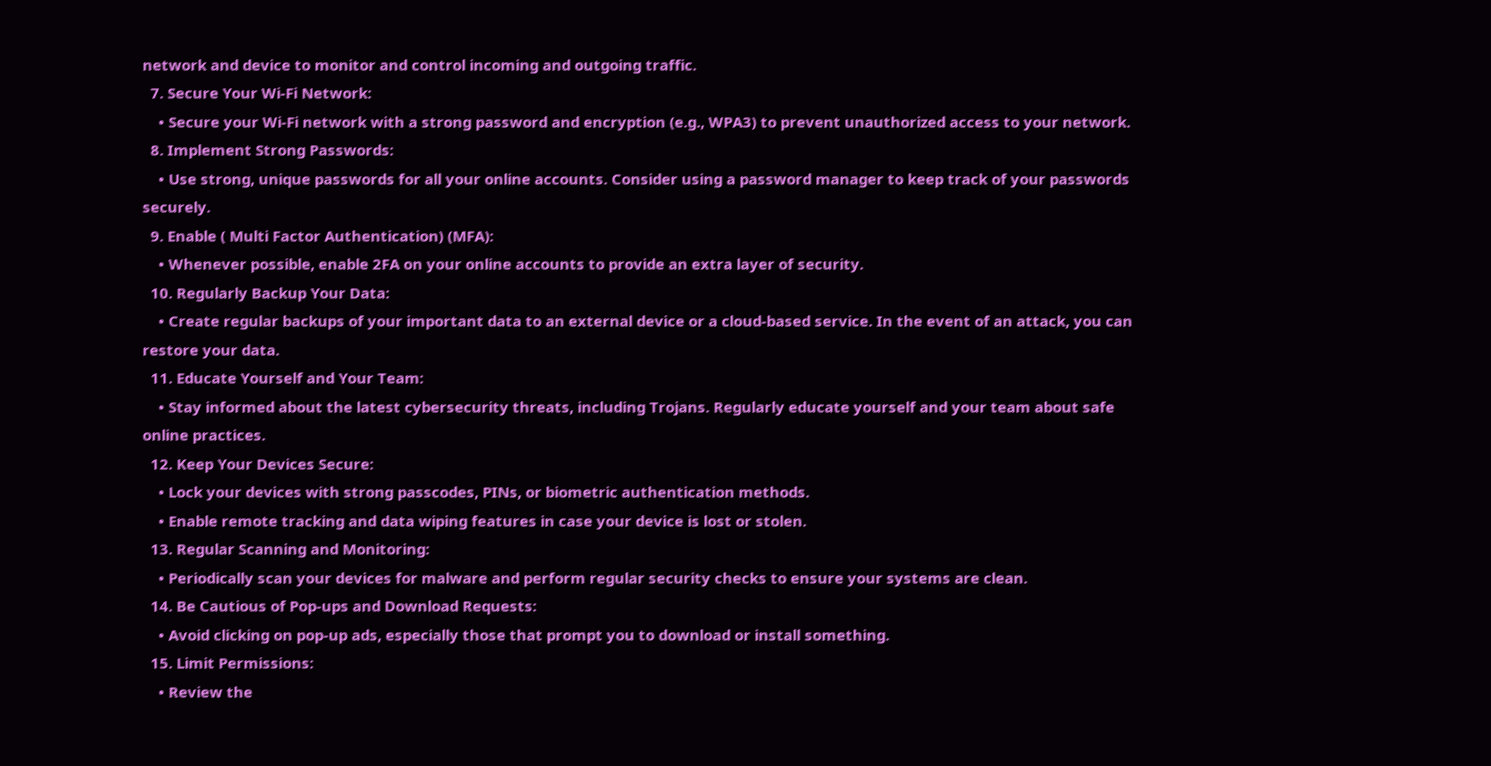network and device to monitor and control incoming and outgoing traffic.
  7. Secure Your Wi-Fi Network:
    • Secure your Wi-Fi network with a strong password and encryption (e.g., WPA3) to prevent unauthorized access to your network.
  8. Implement Strong Passwords:
    • Use strong, unique passwords for all your online accounts. Consider using a password manager to keep track of your passwords securely.
  9. Enable ( Multi Factor Authentication) (MFA):
    • Whenever possible, enable 2FA on your online accounts to provide an extra layer of security.
  10. Regularly Backup Your Data:
    • Create regular backups of your important data to an external device or a cloud-based service. In the event of an attack, you can restore your data.
  11. Educate Yourself and Your Team:
    • Stay informed about the latest cybersecurity threats, including Trojans. Regularly educate yourself and your team about safe online practices.
  12. Keep Your Devices Secure:
    • Lock your devices with strong passcodes, PINs, or biometric authentication methods.
    • Enable remote tracking and data wiping features in case your device is lost or stolen.
  13. Regular Scanning and Monitoring:
    • Periodically scan your devices for malware and perform regular security checks to ensure your systems are clean.
  14. Be Cautious of Pop-ups and Download Requests:
    • Avoid clicking on pop-up ads, especially those that prompt you to download or install something.
  15. Limit Permissions:
    • Review the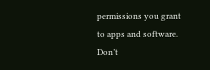permissions you grant to apps and software. Don’t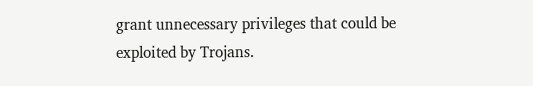grant unnecessary privileges that could be exploited by Trojans.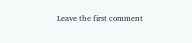Leave the first comment